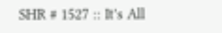SHR # 1527 :: It's All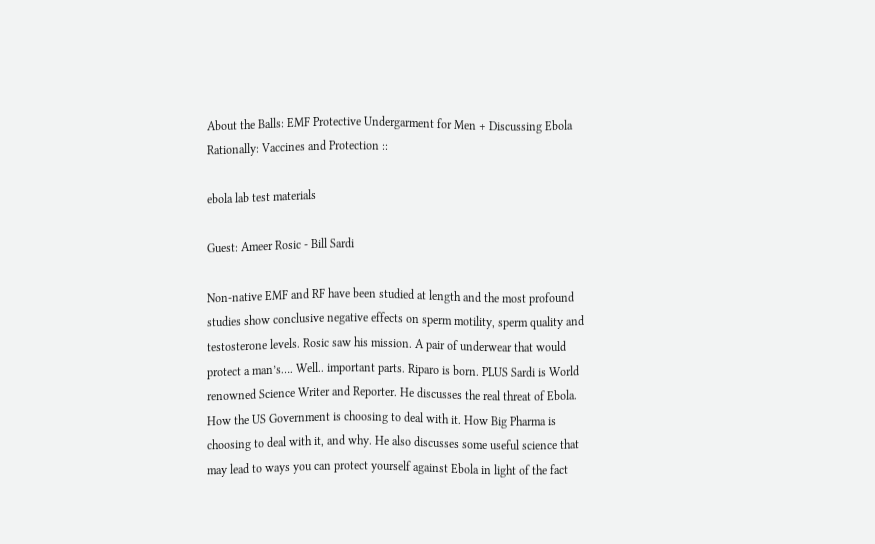About the Balls: EMF Protective Undergarment for Men + Discussing Ebola Rationally: Vaccines and Protection ::

ebola lab test materials

Guest: Ameer Rosic - Bill Sardi

Non-native EMF and RF have been studied at length and the most profound studies show conclusive negative effects on sperm motility, sperm quality and testosterone levels. Rosic saw his mission. A pair of underwear that would protect a man’s…. Well.. important parts. Riparo is born. PLUS Sardi is World renowned Science Writer and Reporter. He discusses the real threat of Ebola. How the US Government is choosing to deal with it. How Big Pharma is  choosing to deal with it, and why. He also discusses some useful science that may lead to ways you can protect yourself against Ebola in light of the fact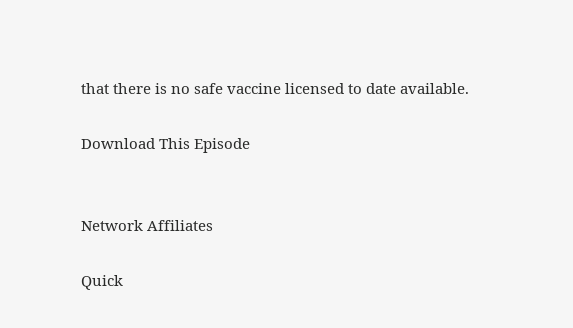that there is no safe vaccine licensed to date available.

Download This Episode


Network Affiliates

Quick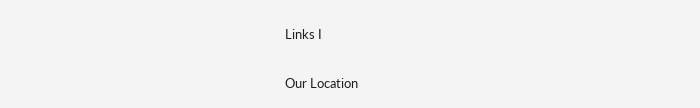Links I

Our Location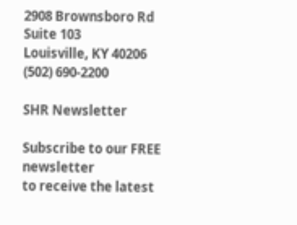2908 Brownsboro Rd
Suite 103
Louisville, KY 40206
(502) 690-2200

SHR Newsletter

Subscribe to our FREE newsletter
to receive the latest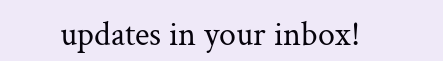updates in your inbox!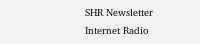SHR Newsletter
Internet Radio